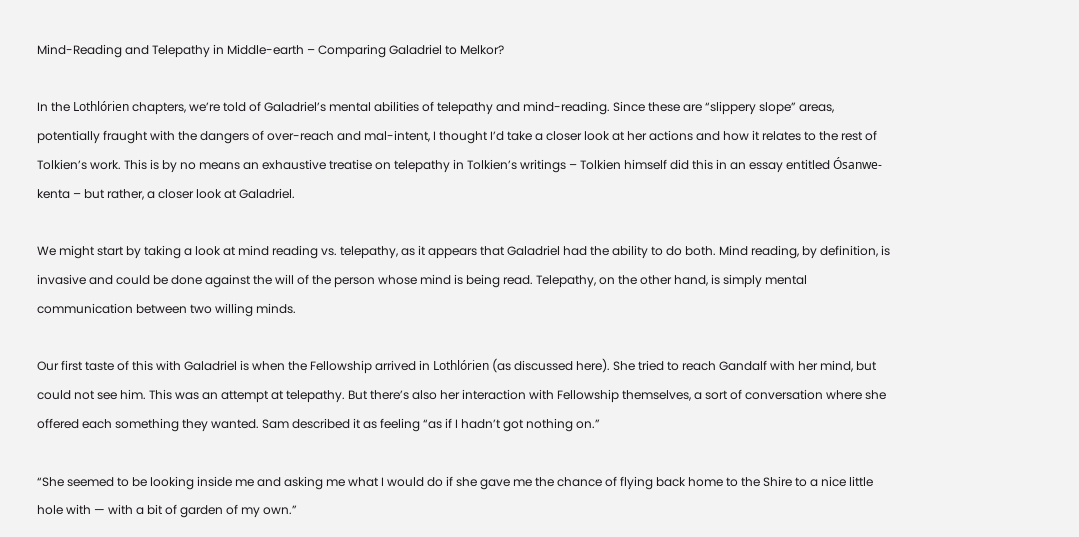Mind-Reading and Telepathy in Middle-earth – Comparing Galadriel to Melkor?

In the Lothlórien chapters, we’re told of Galadriel’s mental abilities of telepathy and mind-reading. Since these are “slippery slope” areas, potentially fraught with the dangers of over-reach and mal-intent, I thought I’d take a closer look at her actions and how it relates to the rest of Tolkien’s work. This is by no means an exhaustive treatise on telepathy in Tolkien’s writings – Tolkien himself did this in an essay entitled Ósanwe-kenta – but rather, a closer look at Galadriel.

We might start by taking a look at mind reading vs. telepathy, as it appears that Galadriel had the ability to do both. Mind reading, by definition, is invasive and could be done against the will of the person whose mind is being read. Telepathy, on the other hand, is simply mental communication between two willing minds.

Our first taste of this with Galadriel is when the Fellowship arrived in Lothlórien (as discussed here). She tried to reach Gandalf with her mind, but could not see him. This was an attempt at telepathy. But there’s also her interaction with Fellowship themselves, a sort of conversation where she offered each something they wanted. Sam described it as feeling “as if I hadn’t got nothing on.”

“She seemed to be looking inside me and asking me what I would do if she gave me the chance of flying back home to the Shire to a nice little hole with — with a bit of garden of my own.”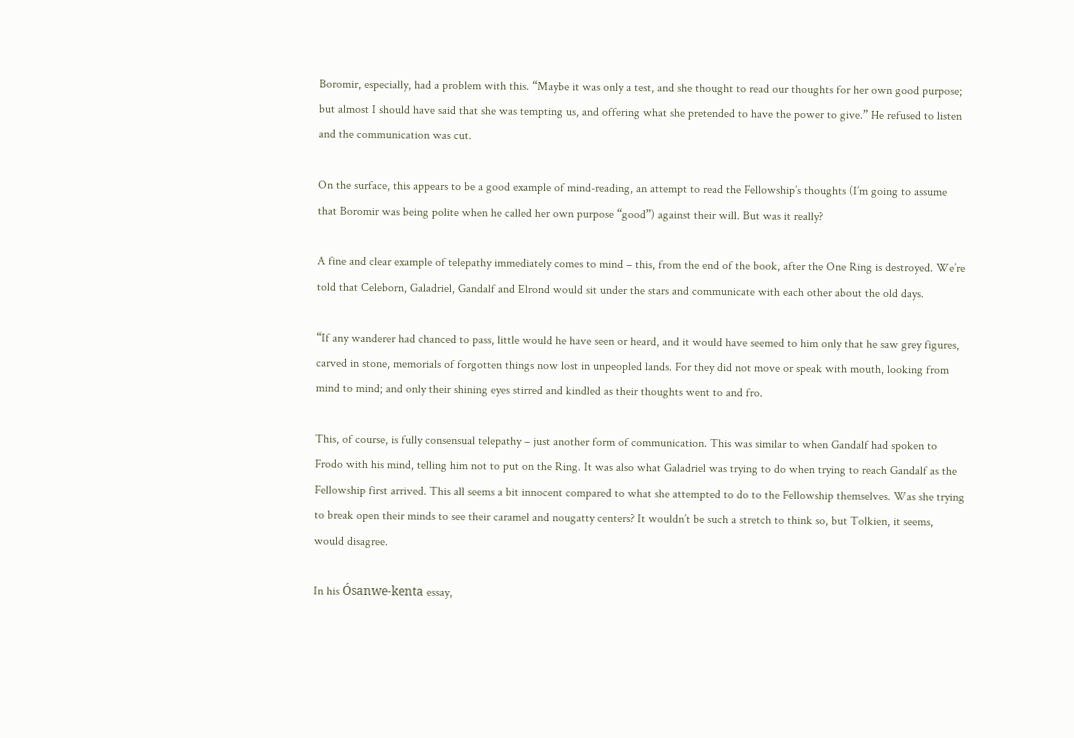Boromir, especially, had a problem with this. “Maybe it was only a test, and she thought to read our thoughts for her own good purpose; but almost I should have said that she was tempting us, and offering what she pretended to have the power to give.” He refused to listen and the communication was cut.

On the surface, this appears to be a good example of mind-reading, an attempt to read the Fellowship’s thoughts (I’m going to assume that Boromir was being polite when he called her own purpose “good”) against their will. But was it really?

A fine and clear example of telepathy immediately comes to mind – this, from the end of the book, after the One Ring is destroyed. We’re told that Celeborn, Galadriel, Gandalf and Elrond would sit under the stars and communicate with each other about the old days.

“If any wanderer had chanced to pass, little would he have seen or heard, and it would have seemed to him only that he saw grey figures, carved in stone, memorials of forgotten things now lost in unpeopled lands. For they did not move or speak with mouth, looking from mind to mind; and only their shining eyes stirred and kindled as their thoughts went to and fro.

This, of course, is fully consensual telepathy – just another form of communication. This was similar to when Gandalf had spoken to Frodo with his mind, telling him not to put on the Ring. It was also what Galadriel was trying to do when trying to reach Gandalf as the Fellowship first arrived. This all seems a bit innocent compared to what she attempted to do to the Fellowship themselves. Was she trying to break open their minds to see their caramel and nougatty centers? It wouldn’t be such a stretch to think so, but Tolkien, it seems, would disagree.

In his Ósanwe-kenta essay,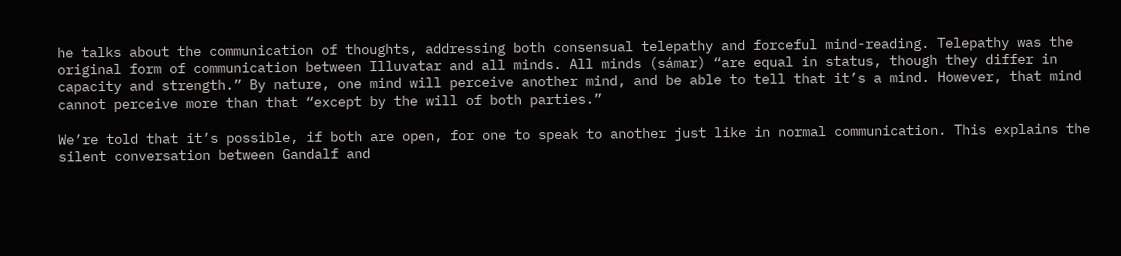he talks about the communication of thoughts, addressing both consensual telepathy and forceful mind-reading. Telepathy was the original form of communication between Illuvatar and all minds. All minds (sámar) “are equal in status, though they differ in capacity and strength.” By nature, one mind will perceive another mind, and be able to tell that it’s a mind. However, that mind cannot perceive more than that “except by the will of both parties.”

We’re told that it’s possible, if both are open, for one to speak to another just like in normal communication. This explains the silent conversation between Gandalf and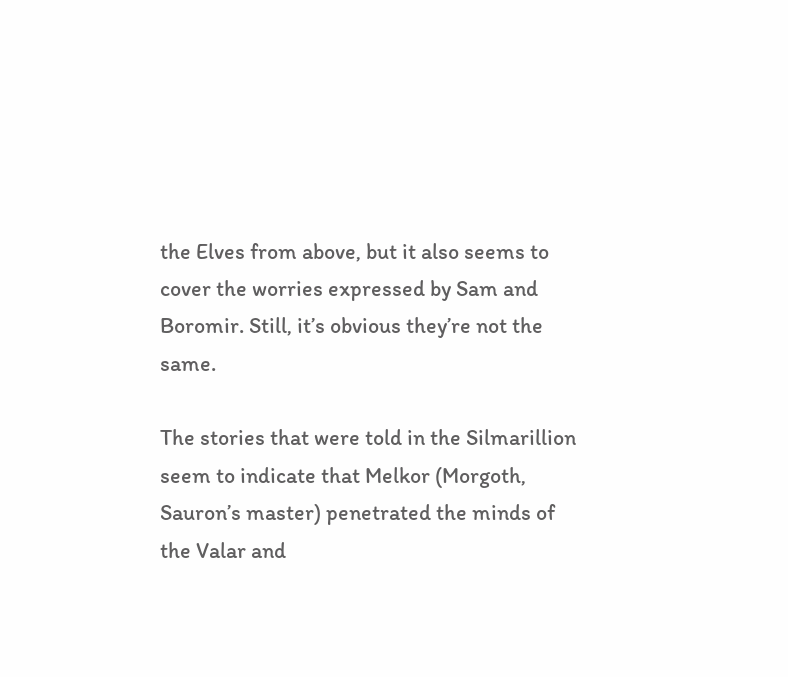the Elves from above, but it also seems to cover the worries expressed by Sam and Boromir. Still, it’s obvious they’re not the same.

The stories that were told in the Silmarillion seem to indicate that Melkor (Morgoth, Sauron’s master) penetrated the minds of the Valar and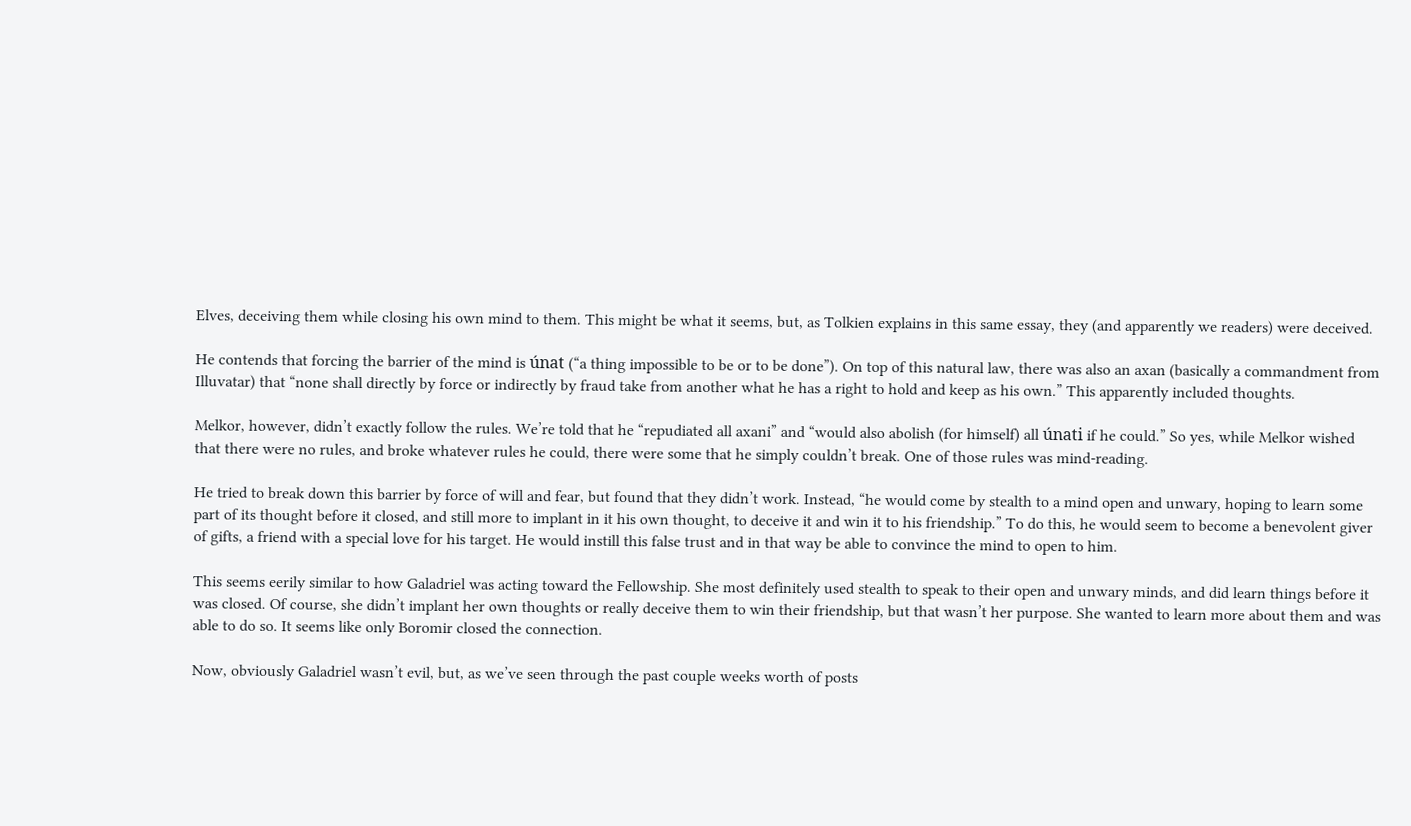Elves, deceiving them while closing his own mind to them. This might be what it seems, but, as Tolkien explains in this same essay, they (and apparently we readers) were deceived.

He contends that forcing the barrier of the mind is únat (“a thing impossible to be or to be done”). On top of this natural law, there was also an axan (basically a commandment from Illuvatar) that “none shall directly by force or indirectly by fraud take from another what he has a right to hold and keep as his own.” This apparently included thoughts.

Melkor, however, didn’t exactly follow the rules. We’re told that he “repudiated all axani” and “would also abolish (for himself) all únati if he could.” So yes, while Melkor wished that there were no rules, and broke whatever rules he could, there were some that he simply couldn’t break. One of those rules was mind-reading.

He tried to break down this barrier by force of will and fear, but found that they didn’t work. Instead, “he would come by stealth to a mind open and unwary, hoping to learn some part of its thought before it closed, and still more to implant in it his own thought, to deceive it and win it to his friendship.” To do this, he would seem to become a benevolent giver of gifts, a friend with a special love for his target. He would instill this false trust and in that way be able to convince the mind to open to him.

This seems eerily similar to how Galadriel was acting toward the Fellowship. She most definitely used stealth to speak to their open and unwary minds, and did learn things before it was closed. Of course, she didn’t implant her own thoughts or really deceive them to win their friendship, but that wasn’t her purpose. She wanted to learn more about them and was able to do so. It seems like only Boromir closed the connection.

Now, obviously Galadriel wasn’t evil, but, as we’ve seen through the past couple weeks worth of posts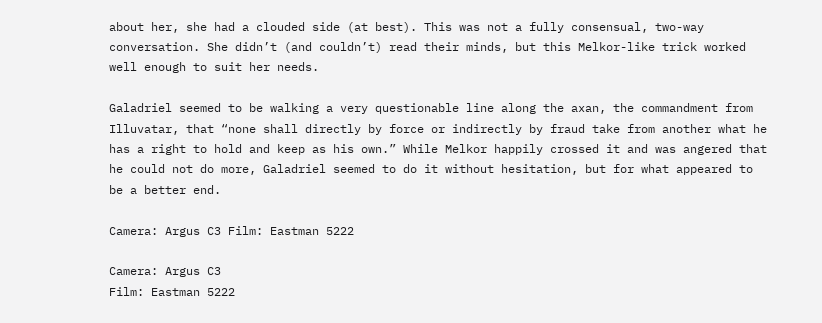about her, she had a clouded side (at best). This was not a fully consensual, two-way conversation. She didn’t (and couldn’t) read their minds, but this Melkor-like trick worked well enough to suit her needs.

Galadriel seemed to be walking a very questionable line along the axan, the commandment from Illuvatar, that “none shall directly by force or indirectly by fraud take from another what he has a right to hold and keep as his own.” While Melkor happily crossed it and was angered that he could not do more, Galadriel seemed to do it without hesitation, but for what appeared to be a better end.

Camera: Argus C3 Film: Eastman 5222

Camera: Argus C3
Film: Eastman 5222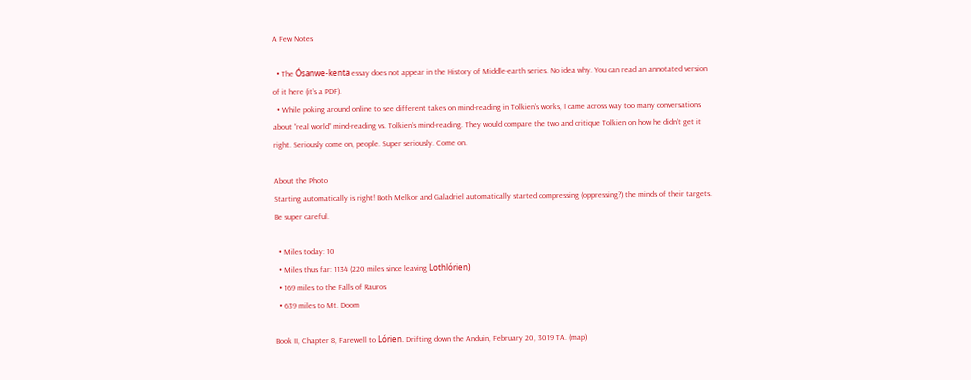A Few Notes

  • The Ósanwe-kenta essay does not appear in the History of Middle-earth series. No idea why. You can read an annotated version of it here (it’s a PDF).
  • While poking around online to see different takes on mind-reading in Tolkien’s works, I came across way too many conversations about “real world” mind-reading vs. Tolkien’s mind-reading. They would compare the two and critique Tolkien on how he didn’t get it right. Seriously come on, people. Super seriously. Come on.

About the Photo
Starting automatically is right! Both Melkor and Galadriel automatically started compressing (oppressing?) the minds of their targets. Be super careful.

  • Miles today: 10
  • Miles thus far: 1134 (220 miles since leaving Lothlórien)
  • 169 miles to the Falls of Rauros
  • 639 miles to Mt. Doom

Book II, Chapter 8, Farewell to Lórien. Drifting down the Anduin, February 20, 3019 TA. (map)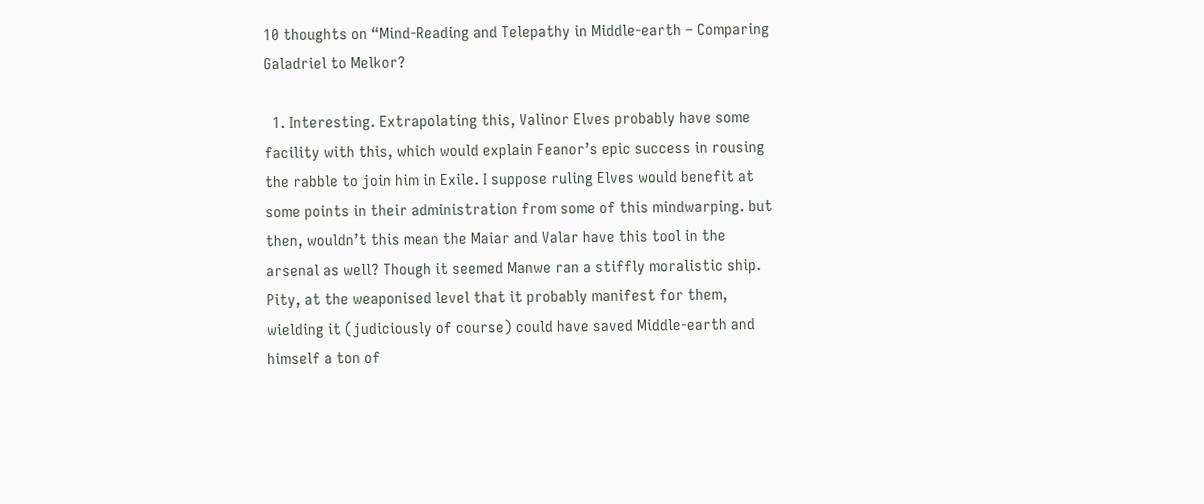10 thoughts on “Mind-Reading and Telepathy in Middle-earth – Comparing Galadriel to Melkor?

  1. Interesting. Extrapolating this, Valinor Elves probably have some facility with this, which would explain Feanor’s epic success in rousing the rabble to join him in Exile. I suppose ruling Elves would benefit at some points in their administration from some of this mindwarping. but then, wouldn’t this mean the Maiar and Valar have this tool in the arsenal as well? Though it seemed Manwe ran a stiffly moralistic ship. Pity, at the weaponised level that it probably manifest for them, wielding it (judiciously of course) could have saved Middle-earth and himself a ton of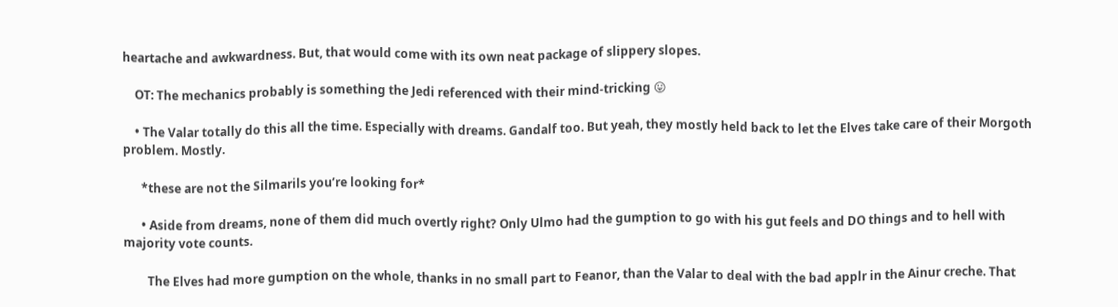heartache and awkwardness. But, that would come with its own neat package of slippery slopes.

    OT: The mechanics probably is something the Jedi referenced with their mind-tricking 😛

    • The Valar totally do this all the time. Especially with dreams. Gandalf too. But yeah, they mostly held back to let the Elves take care of their Morgoth problem. Mostly.

      *these are not the Silmarils you’re looking for*

      • Aside from dreams, none of them did much overtly right? Only Ulmo had the gumption to go with his gut feels and DO things and to hell with majority vote counts.

        The Elves had more gumption on the whole, thanks in no small part to Feanor, than the Valar to deal with the bad applr in the Ainur creche. That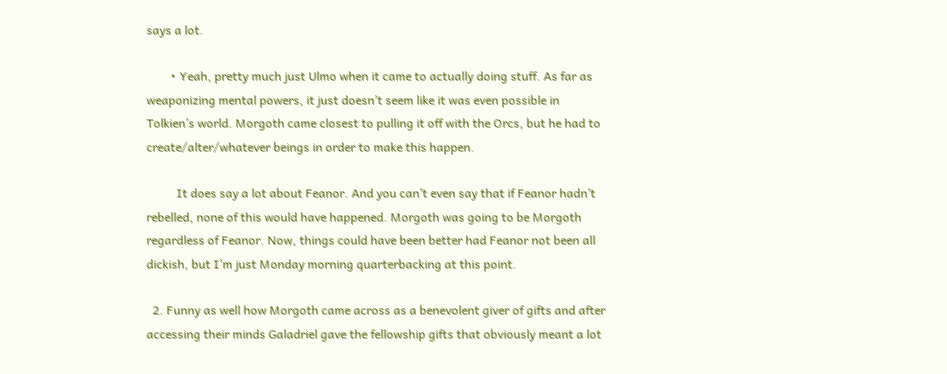says a lot.

        • Yeah, pretty much just Ulmo when it came to actually doing stuff. As far as weaponizing mental powers, it just doesn’t seem like it was even possible in Tolkien’s world. Morgoth came closest to pulling it off with the Orcs, but he had to create/alter/whatever beings in order to make this happen.

          It does say a lot about Feanor. And you can’t even say that if Feanor hadn’t rebelled, none of this would have happened. Morgoth was going to be Morgoth regardless of Feanor. Now, things could have been better had Feanor not been all dickish, but I’m just Monday morning quarterbacking at this point.

  2. Funny as well how Morgoth came across as a benevolent giver of gifts and after accessing their minds Galadriel gave the fellowship gifts that obviously meant a lot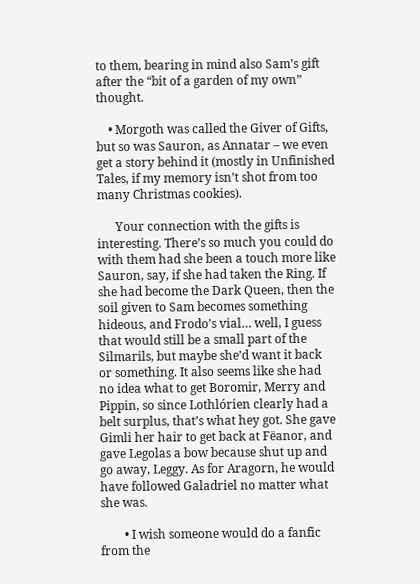to them, bearing in mind also Sam’s gift after the “bit of a garden of my own” thought.

    • Morgoth was called the Giver of Gifts, but so was Sauron, as Annatar – we even get a story behind it (mostly in Unfinished Tales, if my memory isn’t shot from too many Christmas cookies).

      Your connection with the gifts is interesting. There’s so much you could do with them had she been a touch more like Sauron, say, if she had taken the Ring. If she had become the Dark Queen, then the soil given to Sam becomes something hideous, and Frodo’s vial… well, I guess that would still be a small part of the Silmarils, but maybe she’d want it back or something. It also seems like she had no idea what to get Boromir, Merry and Pippin, so since Lothlórien clearly had a belt surplus, that’s what hey got. She gave Gimli her hair to get back at Fëanor, and gave Legolas a bow because shut up and go away, Leggy. As for Aragorn, he would have followed Galadriel no matter what she was.

        • I wish someone would do a fanfic from the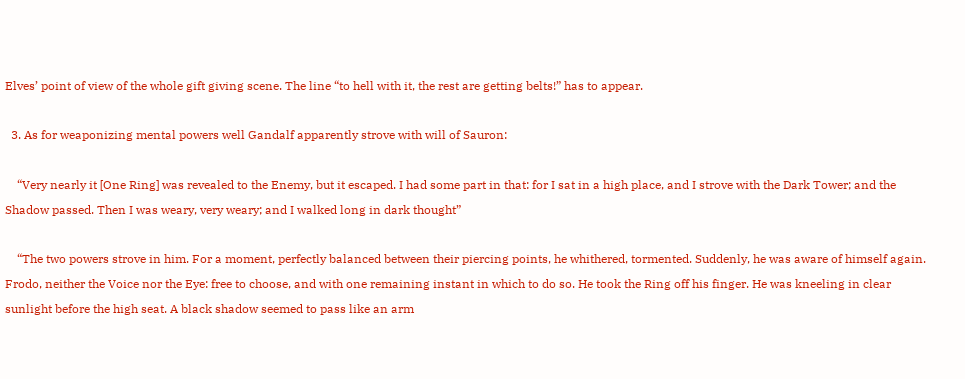Elves’ point of view of the whole gift giving scene. The line “to hell with it, the rest are getting belts!” has to appear.

  3. As for weaponizing mental powers well Gandalf apparently strove with will of Sauron:

    “Very nearly it [One Ring] was revealed to the Enemy, but it escaped. I had some part in that: for I sat in a high place, and I strove with the Dark Tower; and the Shadow passed. Then I was weary, very weary; and I walked long in dark thought”

    “The two powers strove in him. For a moment, perfectly balanced between their piercing points, he whithered, tormented. Suddenly, he was aware of himself again. Frodo, neither the Voice nor the Eye: free to choose, and with one remaining instant in which to do so. He took the Ring off his finger. He was kneeling in clear sunlight before the high seat. A black shadow seemed to pass like an arm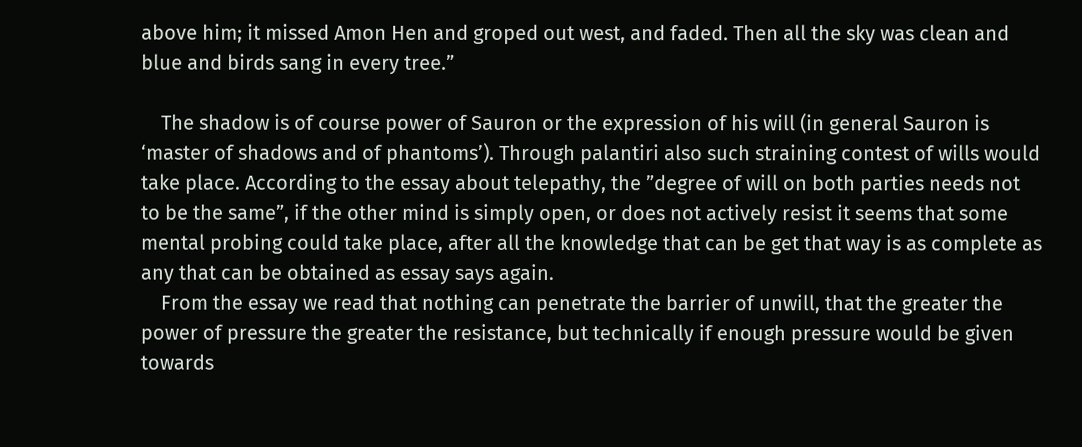above him; it missed Amon Hen and groped out west, and faded. Then all the sky was clean and blue and birds sang in every tree.”

    The shadow is of course power of Sauron or the expression of his will (in general Sauron is ‘master of shadows and of phantoms’). Through palantiri also such straining contest of wills would take place. According to the essay about telepathy, the ”degree of will on both parties needs not to be the same”, if the other mind is simply open, or does not actively resist it seems that some mental probing could take place, after all the knowledge that can be get that way is as complete as any that can be obtained as essay says again.
    From the essay we read that nothing can penetrate the barrier of unwill, that the greater the power of pressure the greater the resistance, but technically if enough pressure would be given towards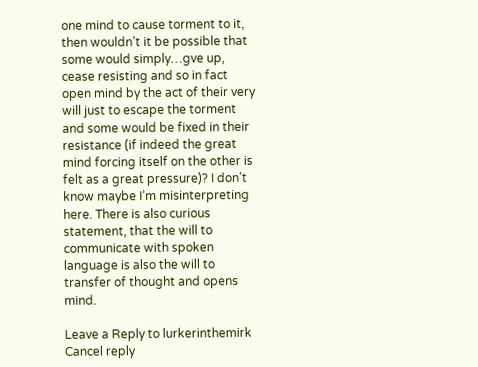one mind to cause torment to it, then wouldn’t it be possible that some would simply…gve up, cease resisting and so in fact open mind by the act of their very will just to escape the torment and some would be fixed in their resistance (if indeed the great mind forcing itself on the other is felt as a great pressure)? I don’t know maybe I’m misinterpreting here. There is also curious statement, that the will to communicate with spoken language is also the will to transfer of thought and opens mind.

Leave a Reply to lurkerinthemirk Cancel reply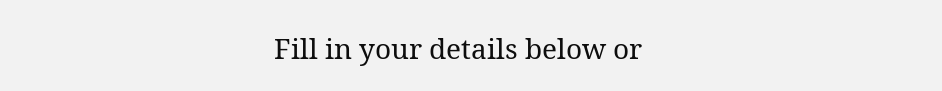Fill in your details below or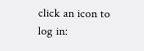click an icon to log in: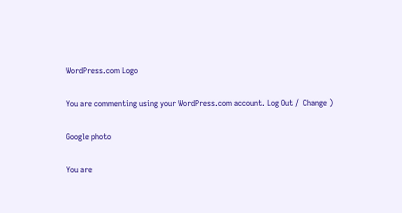WordPress.com Logo

You are commenting using your WordPress.com account. Log Out /  Change )

Google photo

You are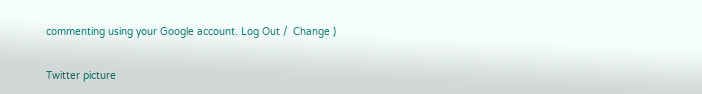commenting using your Google account. Log Out /  Change )

Twitter picture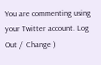You are commenting using your Twitter account. Log Out /  Change )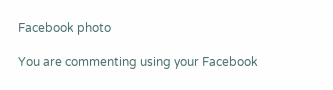Facebook photo

You are commenting using your Facebook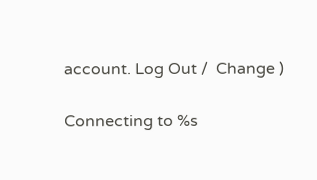account. Log Out /  Change )

Connecting to %s